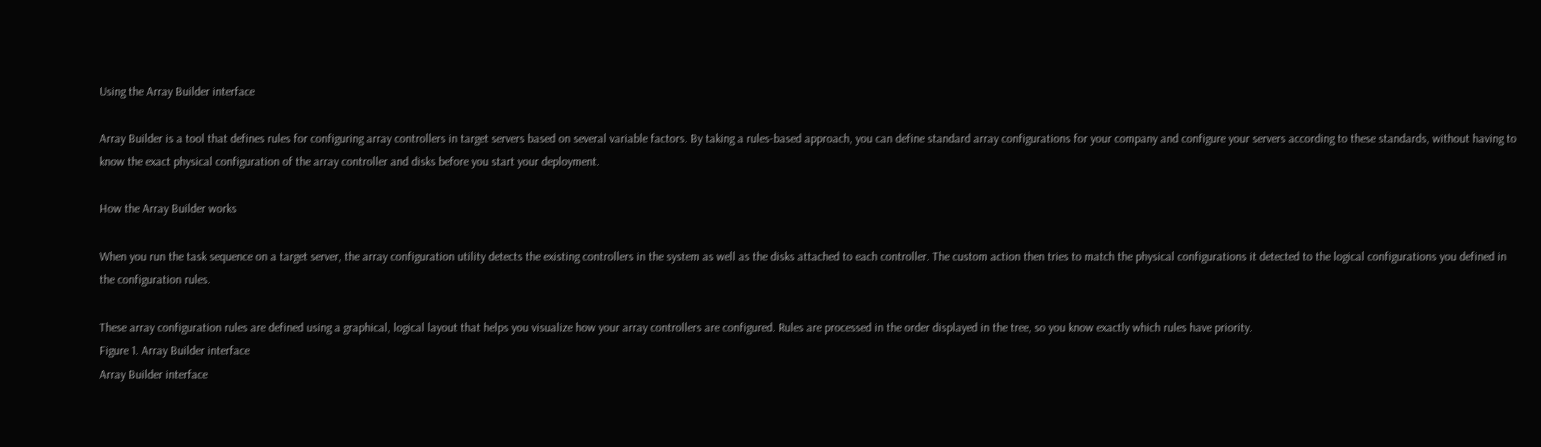Using the Array Builder interface

Array Builder is a tool that defines rules for configuring array controllers in target servers based on several variable factors. By taking a rules-based approach, you can define standard array configurations for your company and configure your servers according to these standards, without having to know the exact physical configuration of the array controller and disks before you start your deployment.

How the Array Builder works

When you run the task sequence on a target server, the array configuration utility detects the existing controllers in the system as well as the disks attached to each controller. The custom action then tries to match the physical configurations it detected to the logical configurations you defined in the configuration rules.

These array configuration rules are defined using a graphical, logical layout that helps you visualize how your array controllers are configured. Rules are processed in the order displayed in the tree, so you know exactly which rules have priority.
Figure 1. Array Builder interface
Array Builder interface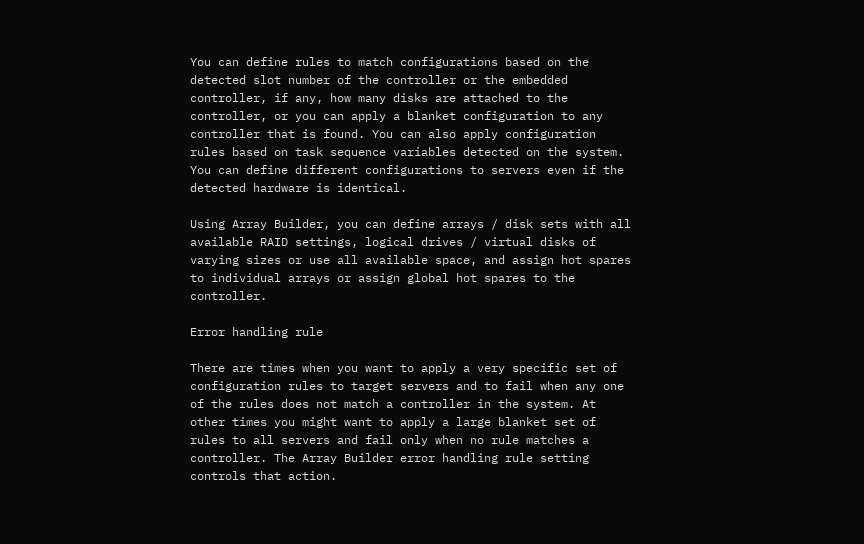You can define rules to match configurations based on the detected slot number of the controller or the embedded controller, if any, how many disks are attached to the controller, or you can apply a blanket configuration to any controller that is found. You can also apply configuration rules based on task sequence variables detected on the system. You can define different configurations to servers even if the detected hardware is identical.

Using Array Builder, you can define arrays / disk sets with all available RAID settings, logical drives / virtual disks of varying sizes or use all available space, and assign hot spares to individual arrays or assign global hot spares to the controller.

Error handling rule

There are times when you want to apply a very specific set of configuration rules to target servers and to fail when any one of the rules does not match a controller in the system. At other times you might want to apply a large blanket set of rules to all servers and fail only when no rule matches a controller. The Array Builder error handling rule setting controls that action.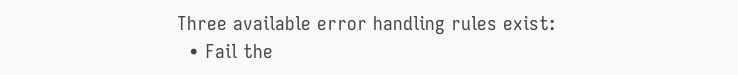Three available error handling rules exist:
  • Fail the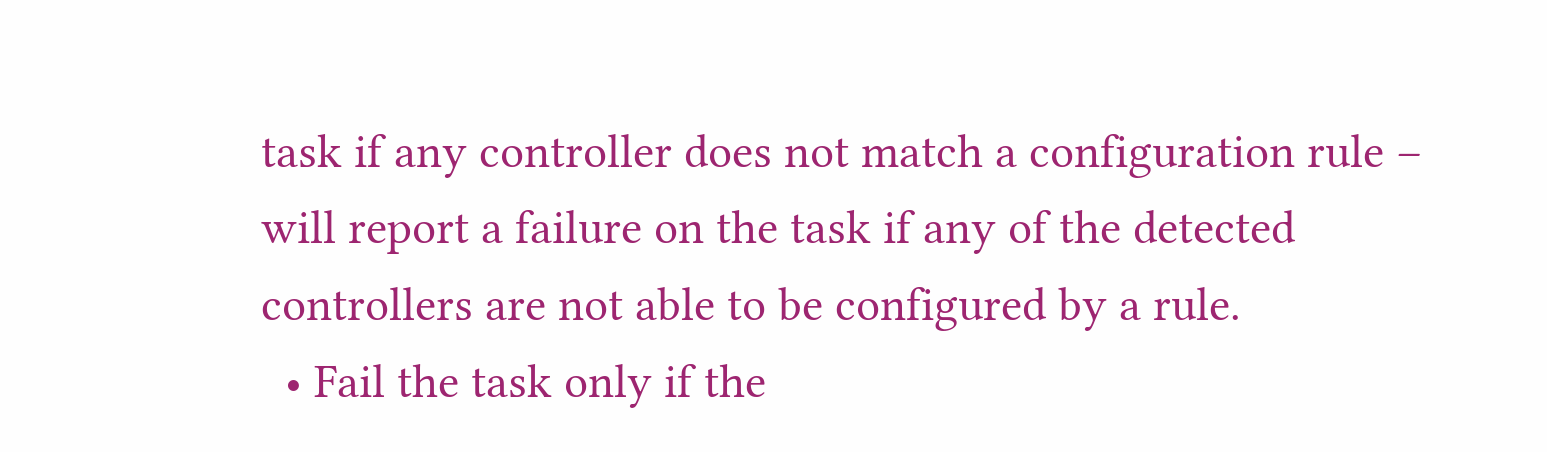task if any controller does not match a configuration rule – will report a failure on the task if any of the detected controllers are not able to be configured by a rule.
  • Fail the task only if the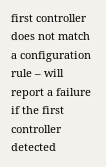first controller does not match a configuration rule – will report a failure if the first controller detected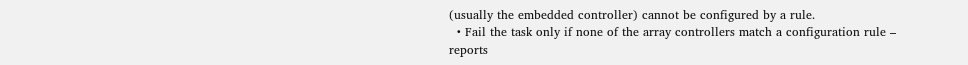(usually the embedded controller) cannot be configured by a rule.
  • Fail the task only if none of the array controllers match a configuration rule – reports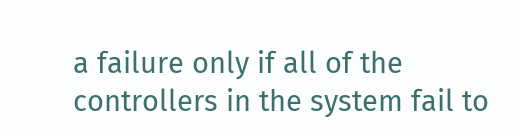a failure only if all of the controllers in the system fail to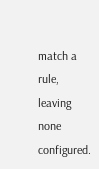match a rule, leaving none configured.